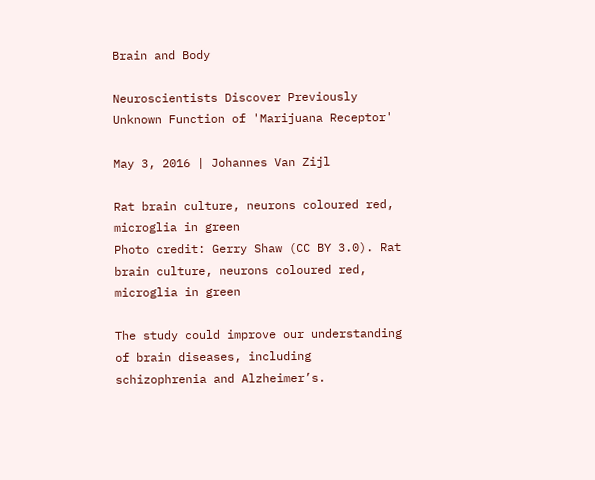Brain and Body

Neuroscientists Discover Previously Unknown Function of 'Marijuana Receptor'

May 3, 2016 | Johannes Van Zijl

Rat brain culture, neurons coloured red, microglia in green
Photo credit: Gerry Shaw (CC BY 3.0). Rat brain culture, neurons coloured red, microglia in green

The study could improve our understanding of brain diseases, including schizophrenia and Alzheimer’s.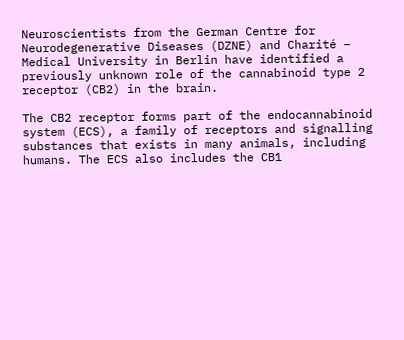Neuroscientists from the German Centre for Neurodegenerative Diseases (DZNE) and Charité – Medical University in Berlin have identified a previously unknown role of the cannabinoid type 2 receptor (CB2) in the brain.

The CB2 receptor forms part of the endocannabinoid system (ECS), a family of receptors and signalling substances that exists in many animals, including humans. The ECS also includes the CB1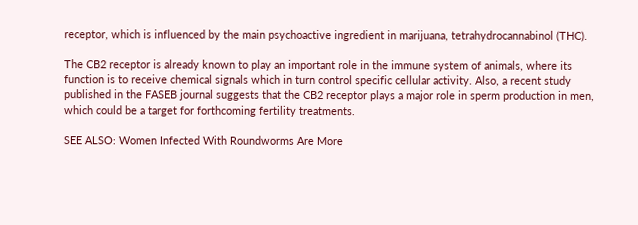receptor, which is influenced by the main psychoactive ingredient in marijuana, tetrahydrocannabinol (THC).

The CB2 receptor is already known to play an important role in the immune system of animals, where its function is to receive chemical signals which in turn control specific cellular activity. Also, a recent study published in the FASEB journal suggests that the CB2 receptor plays a major role in sperm production in men, which could be a target for forthcoming fertility treatments.

SEE ALSO: Women Infected With Roundworms Are More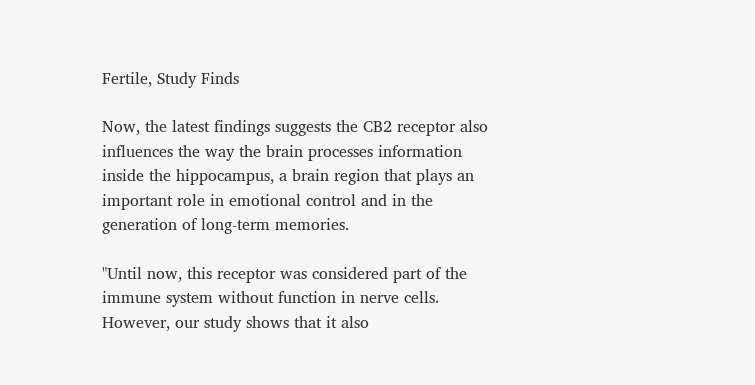Fertile, Study Finds

Now, the latest findings suggests the CB2 receptor also influences the way the brain processes information inside the hippocampus, a brain region that plays an important role in emotional control and in the generation of long-term memories.

"Until now, this receptor was considered part of the immune system without function in nerve cells. However, our study shows that it also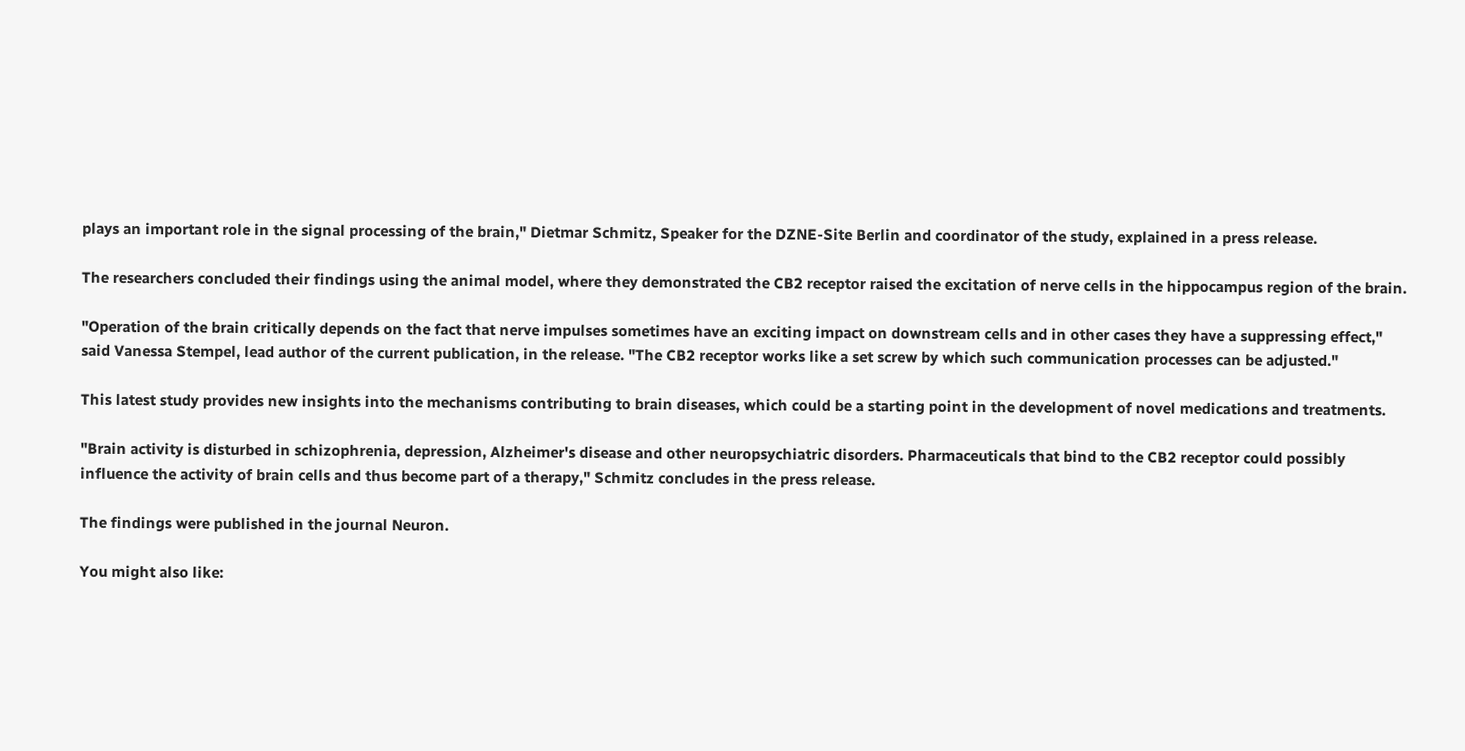plays an important role in the signal processing of the brain," Dietmar Schmitz, Speaker for the DZNE-Site Berlin and coordinator of the study, explained in a press release.

The researchers concluded their findings using the animal model, where they demonstrated the CB2 receptor raised the excitation of nerve cells in the hippocampus region of the brain.

"Operation of the brain critically depends on the fact that nerve impulses sometimes have an exciting impact on downstream cells and in other cases they have a suppressing effect," said Vanessa Stempel, lead author of the current publication, in the release. "The CB2 receptor works like a set screw by which such communication processes can be adjusted."

This latest study provides new insights into the mechanisms contributing to brain diseases, which could be a starting point in the development of novel medications and treatments.

"Brain activity is disturbed in schizophrenia, depression, Alzheimer's disease and other neuropsychiatric disorders. Pharmaceuticals that bind to the CB2 receptor could possibly influence the activity of brain cells and thus become part of a therapy," Schmitz concludes in the press release.

The findings were published in the journal Neuron.

You might also like: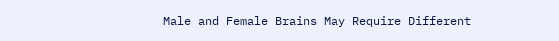Male and Female Brains May Require Different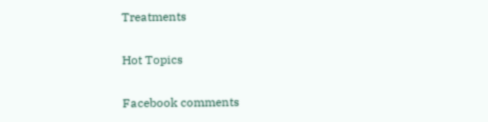Treatments

Hot Topics

Facebook comments